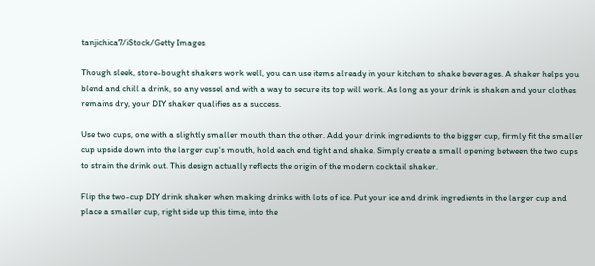tanjichica7/iStock/Getty Images

Though sleek, store-bought shakers work well, you can use items already in your kitchen to shake beverages. A shaker helps you blend and chill a drink, so any vessel and with a way to secure its top will work. As long as your drink is shaken and your clothes remains dry, your DIY shaker qualifies as a success.

Use two cups, one with a slightly smaller mouth than the other. Add your drink ingredients to the bigger cup, firmly fit the smaller cup upside down into the larger cup's mouth, hold each end tight and shake. Simply create a small opening between the two cups to strain the drink out. This design actually reflects the origin of the modern cocktail shaker.

Flip the two-cup DIY drink shaker when making drinks with lots of ice. Put your ice and drink ingredients in the larger cup and place a smaller cup, right side up this time, into the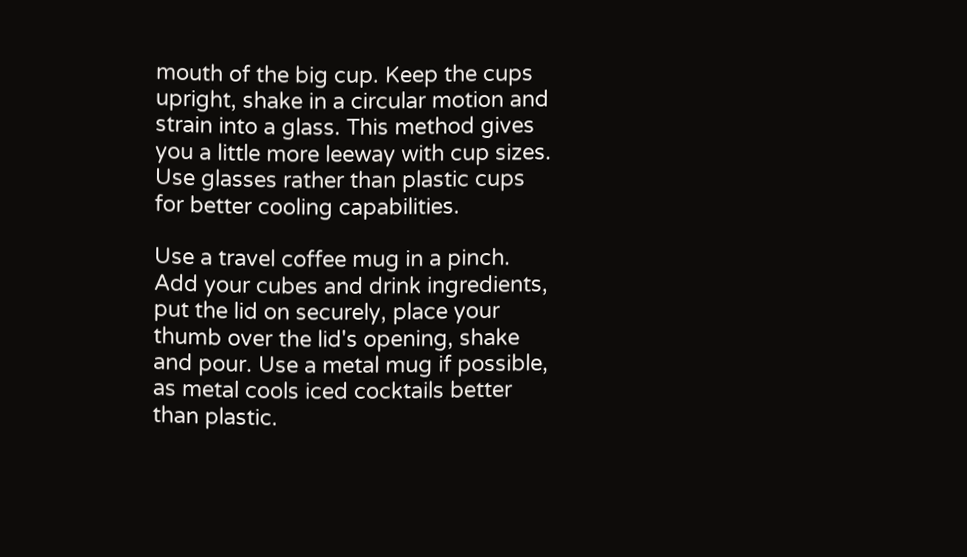mouth of the big cup. Keep the cups upright, shake in a circular motion and strain into a glass. This method gives you a little more leeway with cup sizes. Use glasses rather than plastic cups for better cooling capabilities.

Use a travel coffee mug in a pinch. Add your cubes and drink ingredients, put the lid on securely, place your thumb over the lid's opening, shake and pour. Use a metal mug if possible, as metal cools iced cocktails better than plastic.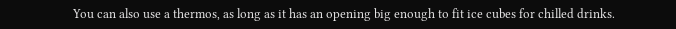You can also use a thermos, as long as it has an opening big enough to fit ice cubes for chilled drinks.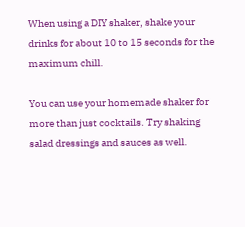When using a DIY shaker, shake your drinks for about 10 to 15 seconds for the maximum chill.

You can use your homemade shaker for more than just cocktails. Try shaking salad dressings and sauces as well.